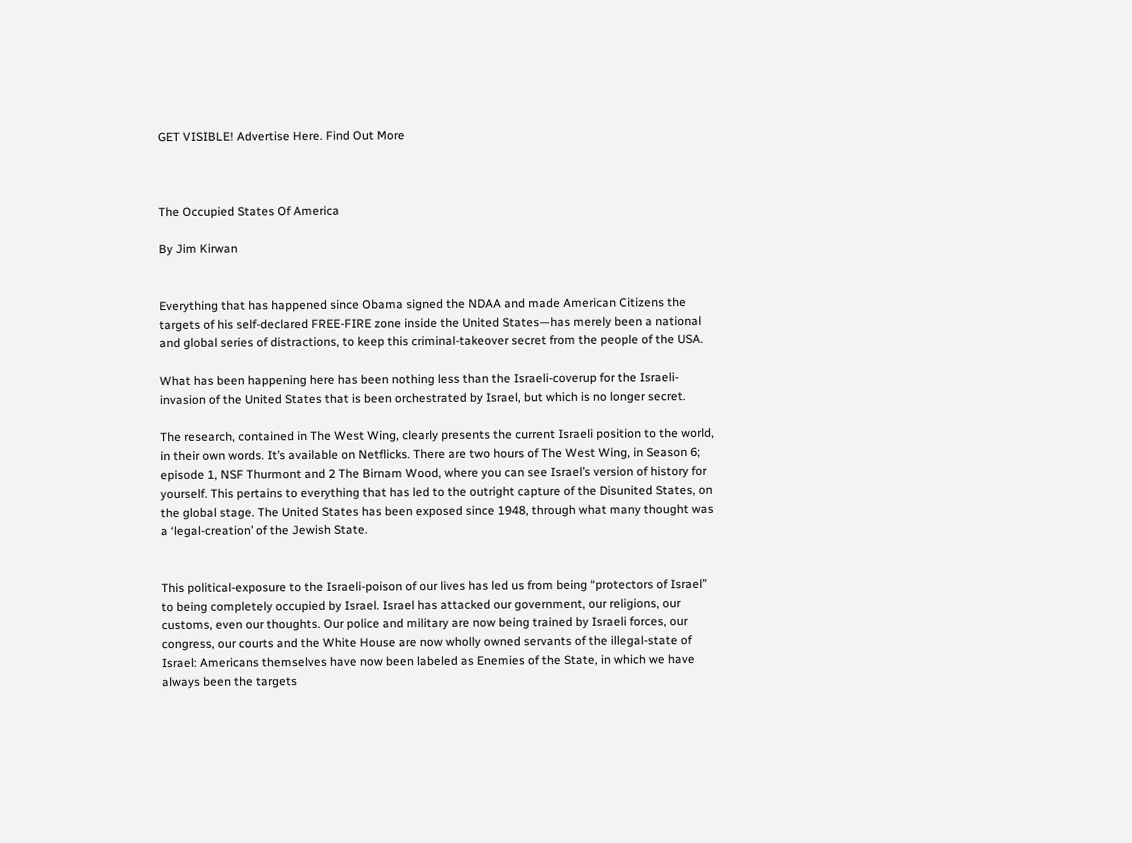GET VISIBLE! Advertise Here. Find Out More



The Occupied States Of America

By Jim Kirwan


Everything that has happened since Obama signed the NDAA and made American Citizens the targets of his self-declared FREE-FIRE zone inside the United States—has merely been a national and global series of distractions, to keep this criminal-takeover secret from the people of the USA.

What has been happening here has been nothing less than the Israeli-coverup for the Israeli-invasion of the United States that is been orchestrated by Israel, but which is no longer secret.

The research, contained in The West Wing, clearly presents the current Israeli position to the world, in their own words. It’s available on Netflicks. There are two hours of The West Wing, in Season 6; episode 1, NSF Thurmont and 2 The Birnam Wood, where you can see Israel’s version of history for yourself. This pertains to everything that has led to the outright capture of the Disunited States, on the global stage. The United States has been exposed since 1948, through what many thought was a ‘legal-creation’ of the Jewish State.


This political-exposure to the Israeli-poison of our lives has led us from being “protectors of Israel” to being completely occupied by Israel. Israel has attacked our government, our religions, our customs, even our thoughts. Our police and military are now being trained by Israeli forces, our congress, our courts and the White House are now wholly owned servants of the illegal-state of Israel: Americans themselves have now been labeled as Enemies of the State, in which we have always been the targets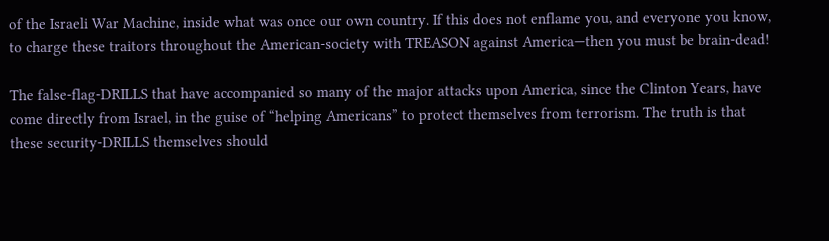of the Israeli War Machine, inside what was once our own country. If this does not enflame you, and everyone you know, to charge these traitors throughout the American-society with TREASON against America—then you must be brain-dead!

The false-flag-DRILLS that have accompanied so many of the major attacks upon America, since the Clinton Years, have come directly from Israel, in the guise of “helping Americans” to protect themselves from terrorism. The truth is that these security-DRILLS themselves should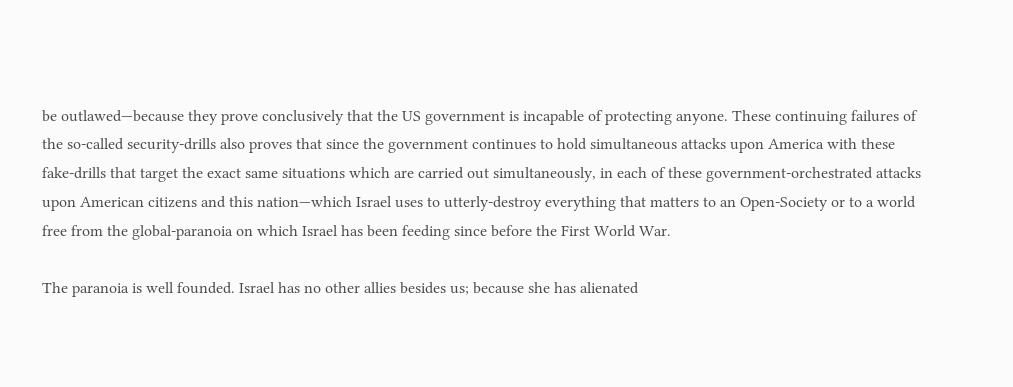be outlawed—because they prove conclusively that the US government is incapable of protecting anyone. These continuing failures of the so-called security-drills also proves that since the government continues to hold simultaneous attacks upon America with these fake-drills that target the exact same situations which are carried out simultaneously, in each of these government-orchestrated attacks upon American citizens and this nation—which Israel uses to utterly-destroy everything that matters to an Open-Society or to a world free from the global-paranoia on which Israel has been feeding since before the First World War.

The paranoia is well founded. Israel has no other allies besides us; because she has alienated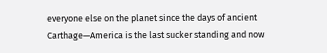everyone else on the planet since the days of ancient Carthage—America is the last sucker standing and now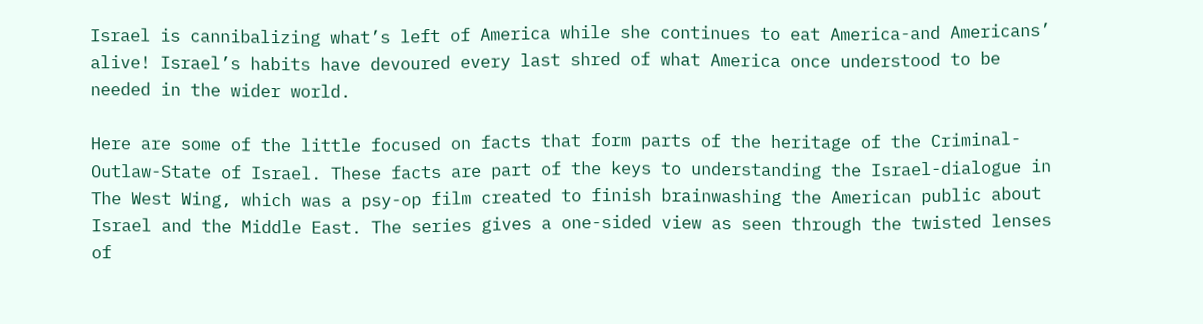Israel is cannibalizing what’s left of America while she continues to eat America-and Americans’ alive! Israel’s habits have devoured every last shred of what America once understood to be needed in the wider world.

Here are some of the little focused on facts that form parts of the heritage of the Criminal-Outlaw-State of Israel. These facts are part of the keys to understanding the Israel-dialogue in The West Wing, which was a psy-op film created to finish brainwashing the American public about Israel and the Middle East. The series gives a one-sided view as seen through the twisted lenses of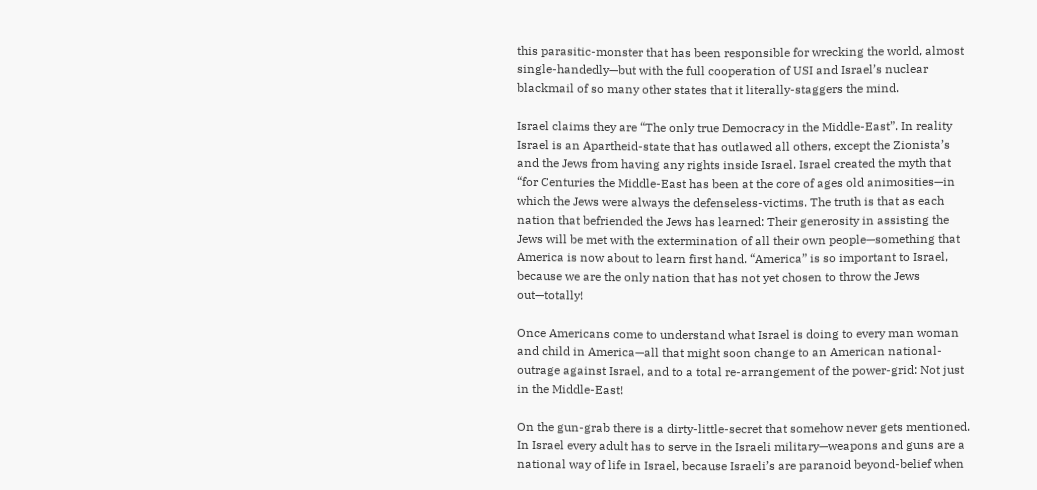this parasitic-monster that has been responsible for wrecking the world, almost single-handedly—but with the full cooperation of USI and Israel’s nuclear blackmail of so many other states that it literally-staggers the mind.

Israel claims they are “The only true Democracy in the Middle-East”. In reality Israel is an Apartheid-state that has outlawed all others, except the Zionista’s and the Jews from having any rights inside Israel. Israel created the myth that “for Centuries the Middle-East has been at the core of ages old animosities—in which the Jews were always the defenseless-victims. The truth is that as each nation that befriended the Jews has learned: Their generosity in assisting the Jews will be met with the extermination of all their own people—something that America is now about to learn first hand. “America” is so important to Israel, because we are the only nation that has not yet chosen to throw the Jews out—totally!

Once Americans come to understand what Israel is doing to every man woman and child in America—all that might soon change to an American national-outrage against Israel, and to a total re-arrangement of the power-grid: Not just in the Middle-East!

On the gun-grab there is a dirty-little-secret that somehow never gets mentioned. In Israel every adult has to serve in the Israeli military—weapons and guns are a national way of life in Israel, because Israeli’s are paranoid beyond-belief when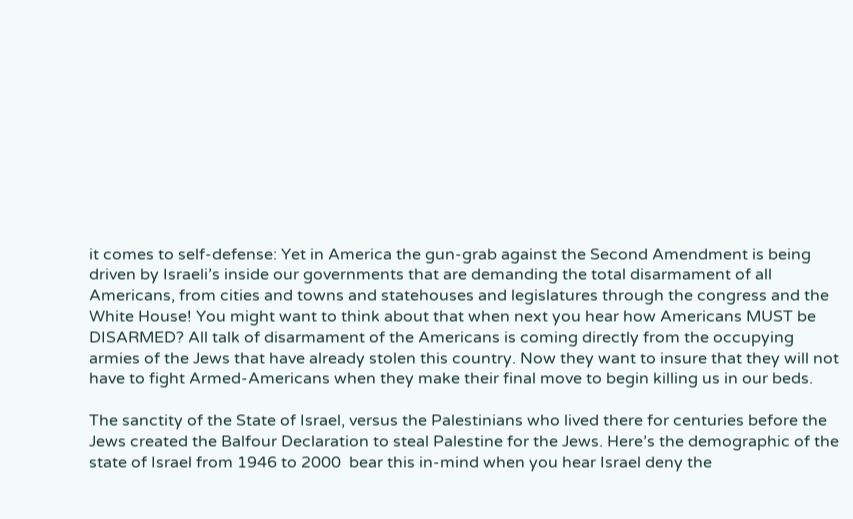it comes to self-defense: Yet in America the gun-grab against the Second Amendment is being driven by Israeli’s inside our governments that are demanding the total disarmament of all Americans, from cities and towns and statehouses and legislatures through the congress and the White House! You might want to think about that when next you hear how Americans MUST be DISARMED? All talk of disarmament of the Americans is coming directly from the occupying armies of the Jews that have already stolen this country. Now they want to insure that they will not have to fight Armed-Americans when they make their final move to begin killing us in our beds.

The sanctity of the State of Israel, versus the Palestinians who lived there for centuries before the Jews created the Balfour Declaration to steal Palestine for the Jews. Here’s the demographic of the state of Israel from 1946 to 2000  bear this in-mind when you hear Israel deny the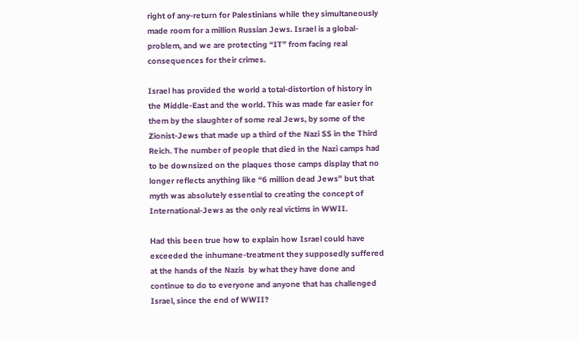right of any-return for Palestinians while they simultaneously made room for a million Russian Jews. Israel is a global-problem, and we are protecting “IT” from facing real consequences for their crimes.

Israel has provided the world a total-distortion of history in the Middle-East and the world. This was made far easier for them by the slaughter of some real Jews, by some of the Zionist-Jews that made up a third of the Nazi SS in the Third Reich. The number of people that died in the Nazi camps had to be downsized on the plaques those camps display that no longer reflects anything like “6 million dead Jews” but that myth was absolutely essential to creating the concept of International-Jews as the only real victims in WWII.

Had this been true how to explain how Israel could have exceeded the inhumane-treatment they supposedly suffered at the hands of the Nazis  by what they have done and continue to do to everyone and anyone that has challenged Israel, since the end of WWII?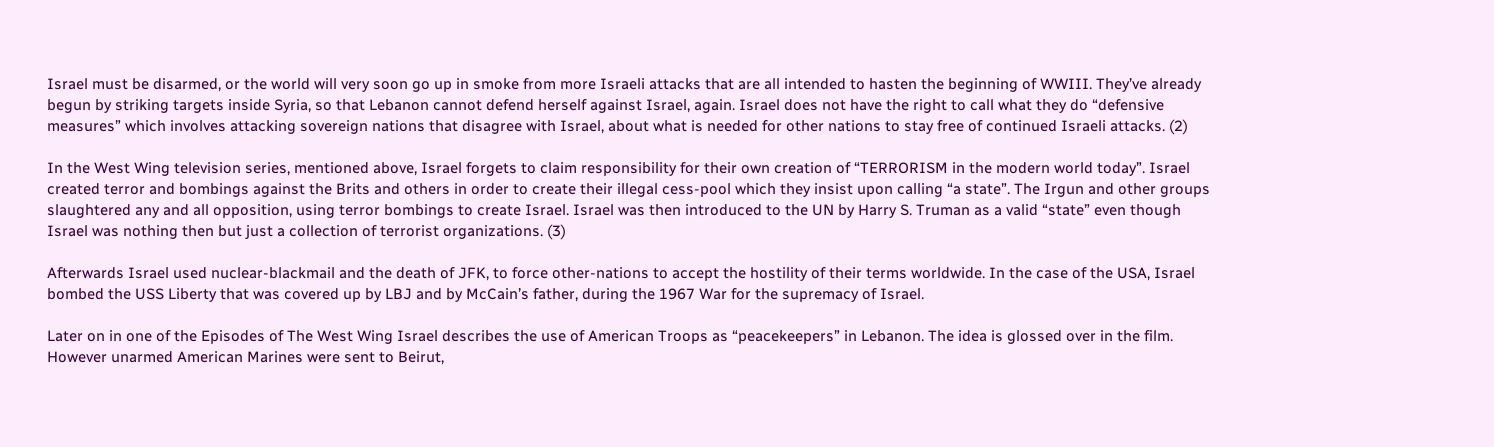Israel must be disarmed, or the world will very soon go up in smoke from more Israeli attacks that are all intended to hasten the beginning of WWIII. They’ve already begun by striking targets inside Syria, so that Lebanon cannot defend herself against Israel, again. Israel does not have the right to call what they do “defensive measures” which involves attacking sovereign nations that disagree with Israel, about what is needed for other nations to stay free of continued Israeli attacks. (2)

In the West Wing television series, mentioned above, Israel forgets to claim responsibility for their own creation of “TERRORISM in the modern world today”. Israel created terror and bombings against the Brits and others in order to create their illegal cess-pool which they insist upon calling “a state”. The Irgun and other groups slaughtered any and all opposition, using terror bombings to create Israel. Israel was then introduced to the UN by Harry S. Truman as a valid “state” even though Israel was nothing then but just a collection of terrorist organizations. (3)

Afterwards Israel used nuclear-blackmail and the death of JFK, to force other-nations to accept the hostility of their terms worldwide. In the case of the USA, Israel bombed the USS Liberty that was covered up by LBJ and by McCain’s father, during the 1967 War for the supremacy of Israel.

Later on in one of the Episodes of The West Wing Israel describes the use of American Troops as “peacekeepers” in Lebanon. The idea is glossed over in the film. However unarmed American Marines were sent to Beirut,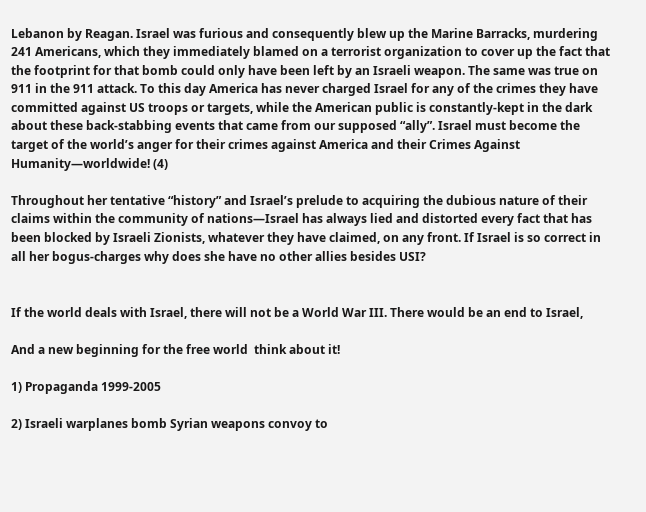Lebanon by Reagan. Israel was furious and consequently blew up the Marine Barracks, murdering 241 Americans, which they immediately blamed on a terrorist organization to cover up the fact that the footprint for that bomb could only have been left by an Israeli weapon. The same was true on 911 in the 911 attack. To this day America has never charged Israel for any of the crimes they have committed against US troops or targets, while the American public is constantly-kept in the dark about these back-stabbing events that came from our supposed “ally”. Israel must become the target of the world’s anger for their crimes against America and their Crimes Against Humanity—worldwide! (4)

Throughout her tentative “history” and Israel’s prelude to acquiring the dubious nature of their claims within the community of nations—Israel has always lied and distorted every fact that has been blocked by Israeli Zionists, whatever they have claimed, on any front. If Israel is so correct in all her bogus-charges why does she have no other allies besides USI?


If the world deals with Israel, there will not be a World War III. There would be an end to Israel,

And a new beginning for the free world  think about it!

1) Propaganda 1999-2005

2) Israeli warplanes bomb Syrian weapons convoy to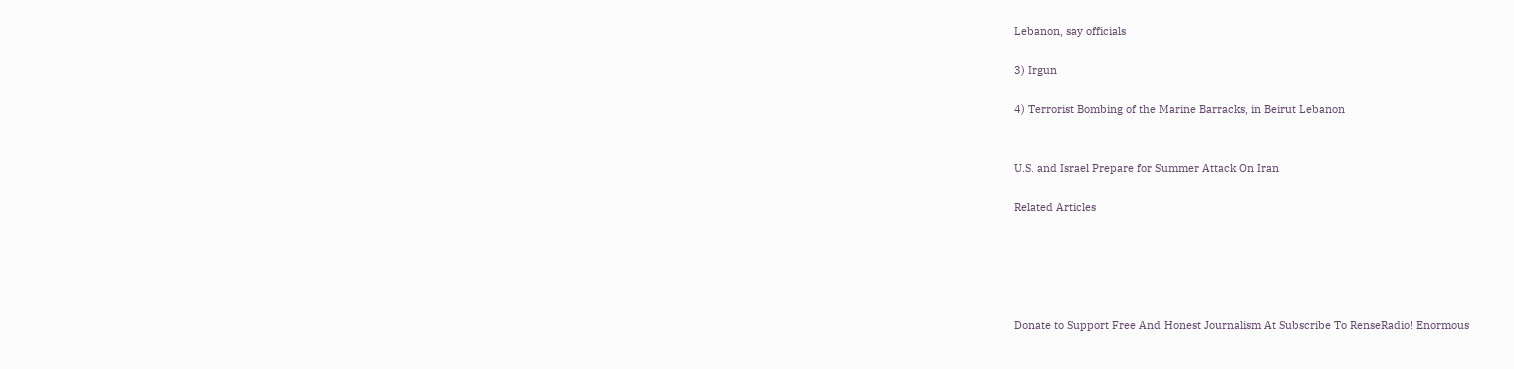Lebanon, say officials

3) Irgun

4) Terrorist Bombing of the Marine Barracks, in Beirut Lebanon


U.S. and Israel Prepare for Summer Attack On Iran

Related Articles





Donate to Support Free And Honest Journalism At Subscribe To RenseRadio! Enormous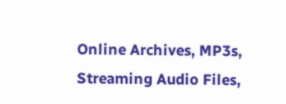Online Archives, MP3s, Streaming Audio Files,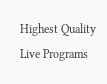Highest Quality Live Programs